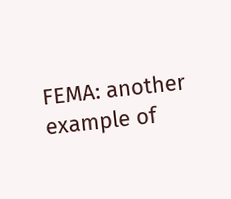FEMA: another example of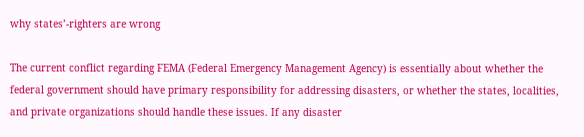why states’-righters are wrong

The current conflict regarding FEMA (Federal Emergency Management Agency) is essentially about whether the federal government should have primary responsibility for addressing disasters, or whether the states, localities, and private organizations should handle these issues. If any disaster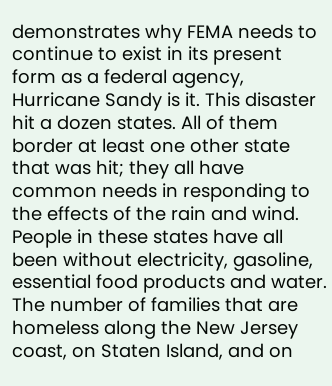demonstrates why FEMA needs to continue to exist in its present form as a federal agency, Hurricane Sandy is it. This disaster hit a dozen states. All of them border at least one other state that was hit; they all have common needs in responding to the effects of the rain and wind. People in these states have all been without electricity, gasoline, essential food products and water. The number of families that are homeless along the New Jersey coast, on Staten Island, and on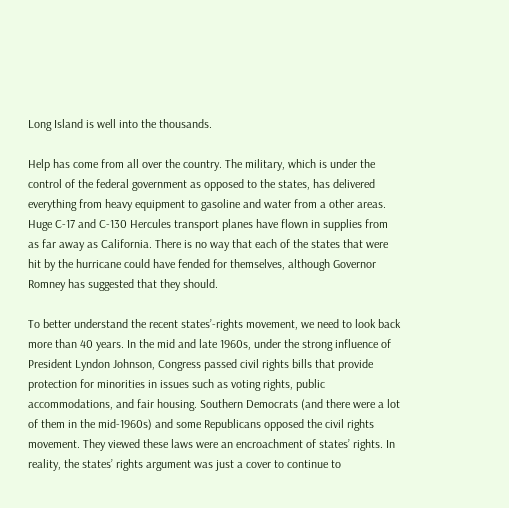Long Island is well into the thousands.

Help has come from all over the country. The military, which is under the control of the federal government as opposed to the states, has delivered everything from heavy equipment to gasoline and water from a other areas. Huge C-17 and C-130 Hercules transport planes have flown in supplies from as far away as California. There is no way that each of the states that were hit by the hurricane could have fended for themselves, although Governor Romney has suggested that they should.

To better understand the recent states’-rights movement, we need to look back more than 40 years. In the mid and late 1960s, under the strong influence of President Lyndon Johnson, Congress passed civil rights bills that provide protection for minorities in issues such as voting rights, public accommodations, and fair housing. Southern Democrats (and there were a lot of them in the mid-1960s) and some Republicans opposed the civil rights movement. They viewed these laws were an encroachment of states’ rights. In reality, the states’ rights argument was just a cover to continue to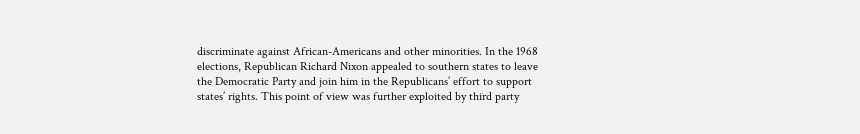discriminate against African-Americans and other minorities. In the 1968 elections, Republican Richard Nixon appealed to southern states to leave the Democratic Party and join him in the Republicans’ effort to support states’ rights. This point of view was further exploited by third party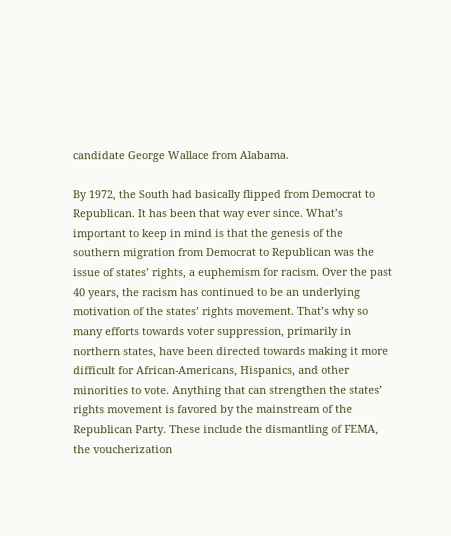candidate George Wallace from Alabama.

By 1972, the South had basically flipped from Democrat to Republican. It has been that way ever since. What’s important to keep in mind is that the genesis of the southern migration from Democrat to Republican was the issue of states’ rights, a euphemism for racism. Over the past 40 years, the racism has continued to be an underlying motivation of the states’ rights movement. That’s why so many efforts towards voter suppression, primarily in northern states, have been directed towards making it more difficult for African-Americans, Hispanics, and other minorities to vote. Anything that can strengthen the states’ rights movement is favored by the mainstream of the Republican Party. These include the dismantling of FEMA, the voucherization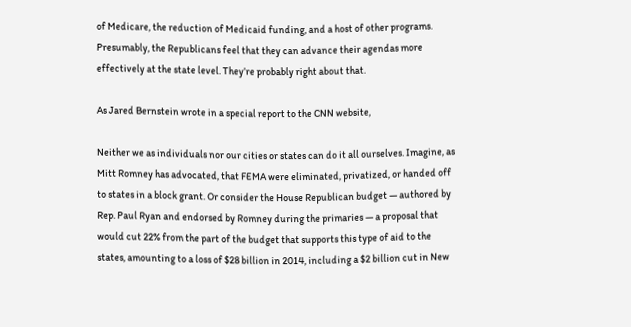of Medicare, the reduction of Medicaid funding, and a host of other programs. Presumably, the Republicans feel that they can advance their agendas more effectively at the state level. They’re probably right about that.

As Jared Bernstein wrote in a special report to the CNN website,

Neither we as individuals nor our cities or states can do it all ourselves. Imagine, as Mitt Romney has advocated, that FEMA were eliminated, privatized, or handed off to states in a block grant. Or consider the House Republican budget — authored by Rep. Paul Ryan and endorsed by Romney during the primaries — a proposal that would cut 22% from the part of the budget that supports this type of aid to the states, amounting to a loss of $28 billion in 2014, including a $2 billion cut in New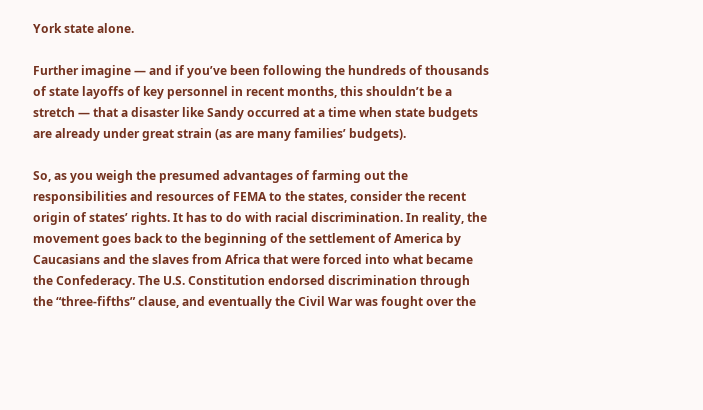York state alone.

Further imagine — and if you’ve been following the hundreds of thousands of state layoffs of key personnel in recent months, this shouldn’t be a stretch — that a disaster like Sandy occurred at a time when state budgets are already under great strain (as are many families’ budgets).

So, as you weigh the presumed advantages of farming out the responsibilities and resources of FEMA to the states, consider the recent origin of states’ rights. It has to do with racial discrimination. In reality, the movement goes back to the beginning of the settlement of America by Caucasians and the slaves from Africa that were forced into what became the Confederacy. The U.S. Constitution endorsed discrimination through the “three-fifths” clause, and eventually the Civil War was fought over the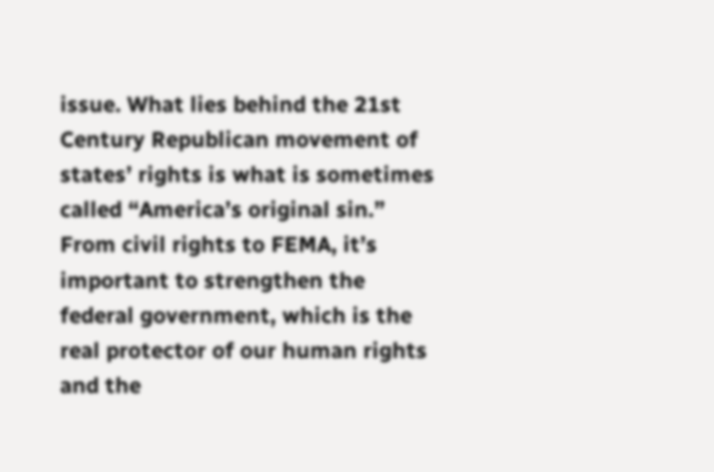issue. What lies behind the 21st Century Republican movement of states’ rights is what is sometimes called “America’s original sin.” From civil rights to FEMA, it’s important to strengthen the federal government, which is the real protector of our human rights and the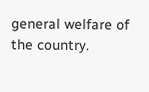general welfare of the country.